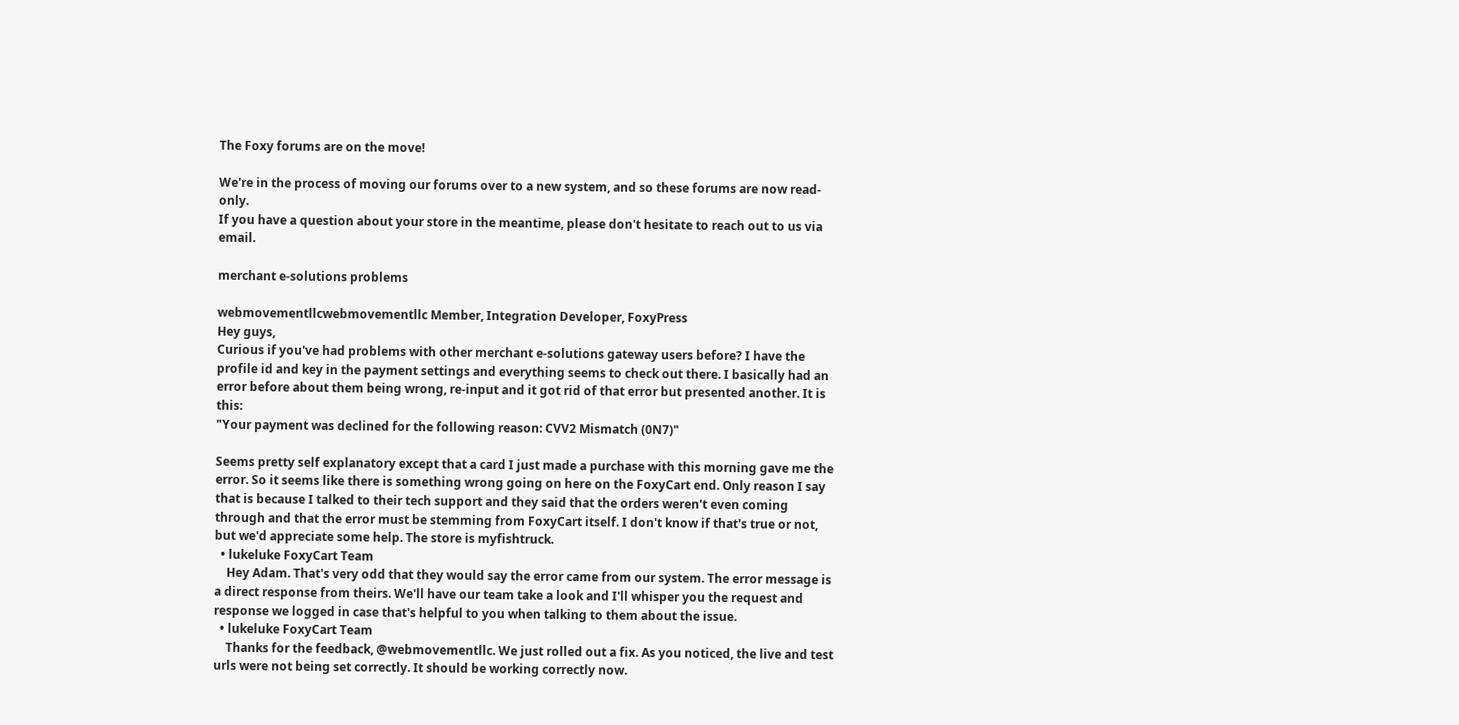The Foxy forums are on the move!

We're in the process of moving our forums over to a new system, and so these forums are now read-only.
If you have a question about your store in the meantime, please don't hesitate to reach out to us via email.

merchant e-solutions problems

webmovementllcwebmovementllc Member, Integration Developer, FoxyPress
Hey guys,
Curious if you've had problems with other merchant e-solutions gateway users before? I have the profile id and key in the payment settings and everything seems to check out there. I basically had an error before about them being wrong, re-input and it got rid of that error but presented another. It is this:
"Your payment was declined for the following reason: CVV2 Mismatch (0N7)"

Seems pretty self explanatory except that a card I just made a purchase with this morning gave me the error. So it seems like there is something wrong going on here on the FoxyCart end. Only reason I say that is because I talked to their tech support and they said that the orders weren't even coming through and that the error must be stemming from FoxyCart itself. I don't know if that's true or not, but we'd appreciate some help. The store is myfishtruck.
  • lukeluke FoxyCart Team
    Hey Adam. That's very odd that they would say the error came from our system. The error message is a direct response from theirs. We'll have our team take a look and I'll whisper you the request and response we logged in case that's helpful to you when talking to them about the issue.
  • lukeluke FoxyCart Team
    Thanks for the feedback, @webmovementllc. We just rolled out a fix. As you noticed, the live and test urls were not being set correctly. It should be working correctly now.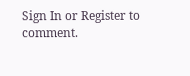Sign In or Register to comment.